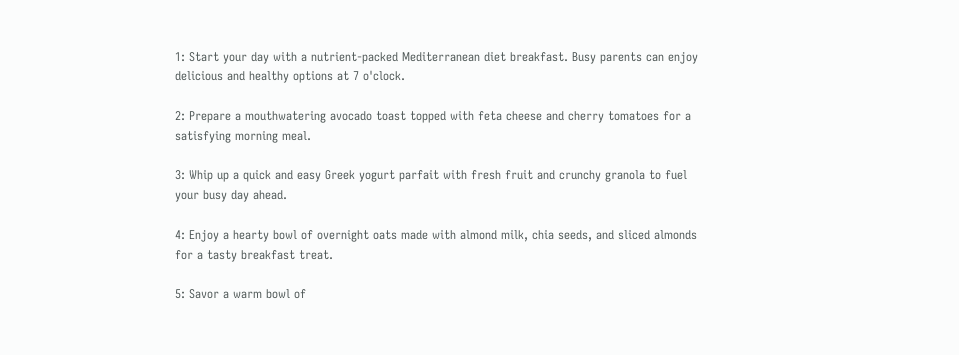1: Start your day with a nutrient-packed Mediterranean diet breakfast. Busy parents can enjoy delicious and healthy options at 7 o'clock.

2: Prepare a mouthwatering avocado toast topped with feta cheese and cherry tomatoes for a satisfying morning meal.

3: Whip up a quick and easy Greek yogurt parfait with fresh fruit and crunchy granola to fuel your busy day ahead.

4: Enjoy a hearty bowl of overnight oats made with almond milk, chia seeds, and sliced almonds for a tasty breakfast treat.

5: Savor a warm bowl of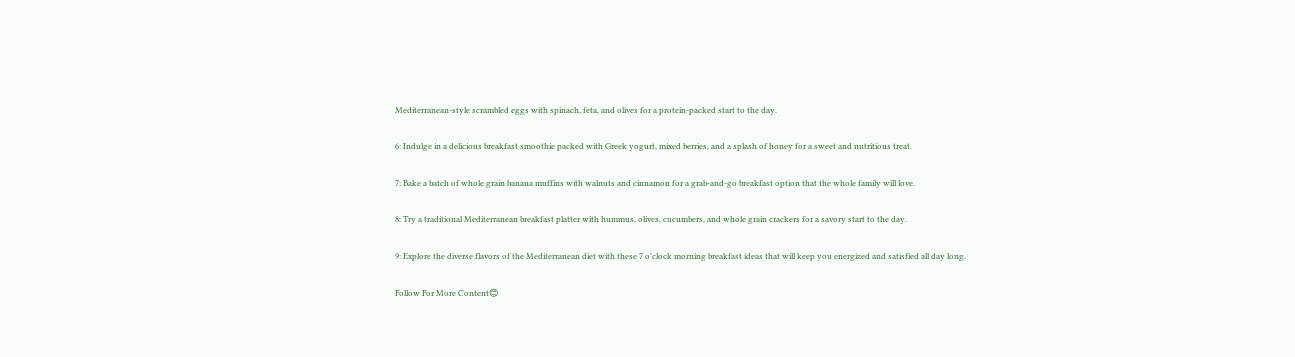Mediterranean-style scrambled eggs with spinach, feta, and olives for a protein-packed start to the day.

6: Indulge in a delicious breakfast smoothie packed with Greek yogurt, mixed berries, and a splash of honey for a sweet and nutritious treat.

7: Bake a batch of whole grain banana muffins with walnuts and cinnamon for a grab-and-go breakfast option that the whole family will love.

8: Try a traditional Mediterranean breakfast platter with hummus, olives, cucumbers, and whole grain crackers for a savory start to the day.

9: Explore the diverse flavors of the Mediterranean diet with these 7 o'clock morning breakfast ideas that will keep you energized and satisfied all day long.

Follow For More Content😊